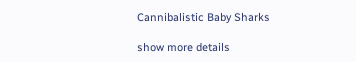Cannibalistic Baby Sharks

show more details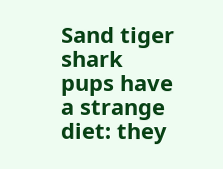Sand tiger shark pups have a strange diet: they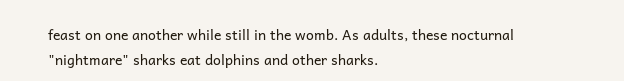feast on one another while still in the womb. As adults, these nocturnal "nightmare" sharks eat dolphins and other sharks.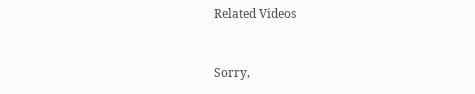Related Videos


Sorry,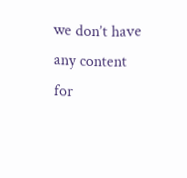we don’t have any content for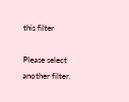this filter

Please select another filter.